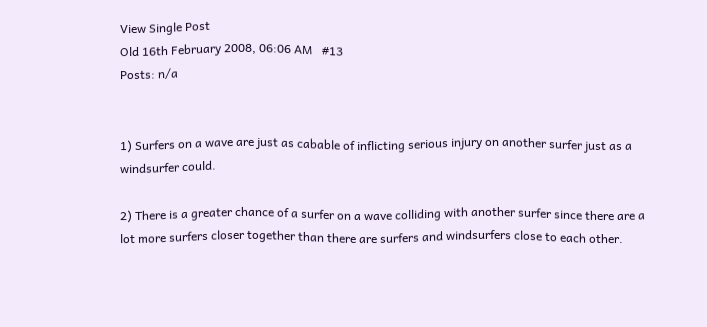View Single Post
Old 16th February 2008, 06:06 AM   #13
Posts: n/a


1) Surfers on a wave are just as cabable of inflicting serious injury on another surfer just as a windsurfer could.

2) There is a greater chance of a surfer on a wave colliding with another surfer since there are a lot more surfers closer together than there are surfers and windsurfers close to each other.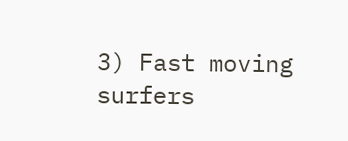3) Fast moving surfers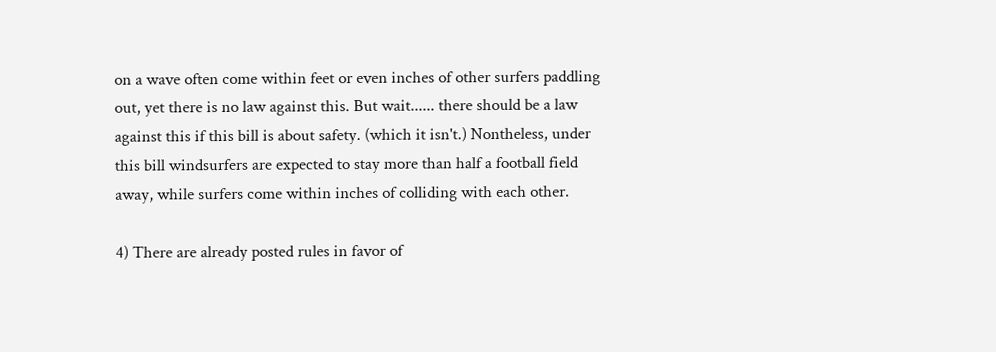on a wave often come within feet or even inches of other surfers paddling out, yet there is no law against this. But wait...... there should be a law against this if this bill is about safety. (which it isn't.) Nontheless, under this bill windsurfers are expected to stay more than half a football field away, while surfers come within inches of colliding with each other.

4) There are already posted rules in favor of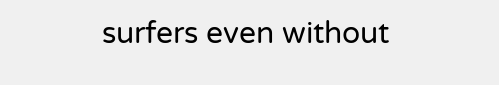surfers even without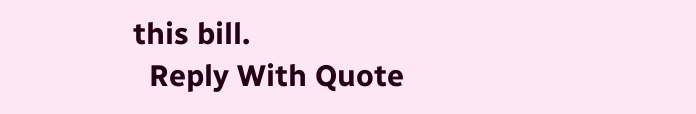this bill.
  Reply With Quote